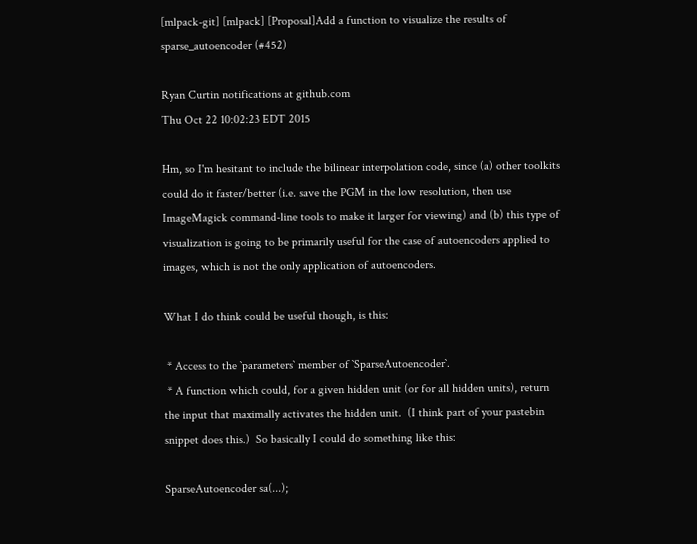[mlpack-git] [mlpack] [Proposal]Add a function to visualize the results of sparse_autoencoder (#452)

Ryan Curtin notifications at github.com
Thu Oct 22 10:02:23 EDT 2015

Hm, so I'm hesitant to include the bilinear interpolation code, since (a) other toolkits could do it faster/better (i.e. save the PGM in the low resolution, then use ImageMagick command-line tools to make it larger for viewing) and (b) this type of visualization is going to be primarily useful for the case of autoencoders applied to images, which is not the only application of autoencoders.

What I do think could be useful though, is this:

 * Access to the `parameters` member of `SparseAutoencoder`.
 * A function which could, for a given hidden unit (or for all hidden units), return the input that maximally activates the hidden unit.  (I think part of your pastebin snippet does this.)  So basically I could do something like this:

SparseAutoencoder sa(...);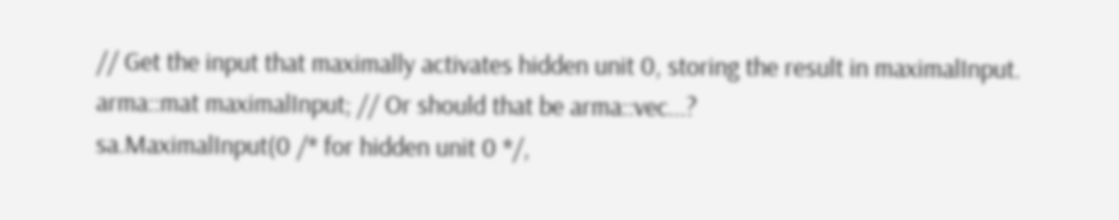// Get the input that maximally activates hidden unit 0, storing the result in maximalInput.
arma::mat maximalInput; // Or should that be arma::vec...?
sa.MaximalInput(0 /* for hidden unit 0 */,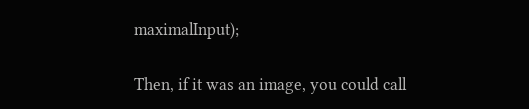maximalInput);

Then, if it was an image, you could call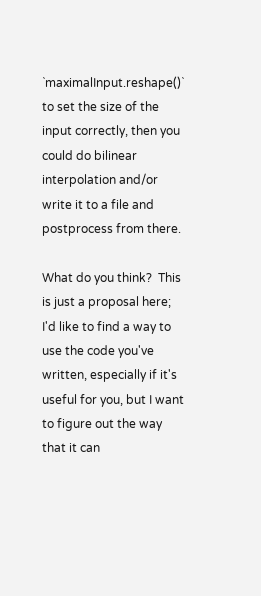`maximalInput.reshape()` to set the size of the input correctly, then you could do bilinear interpolation and/or write it to a file and postprocess from there.

What do you think?  This is just a proposal here; I'd like to find a way to use the code you've written, especially if it's useful for you, but I want to figure out the way that it can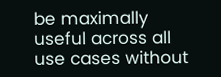be maximally useful across all use cases without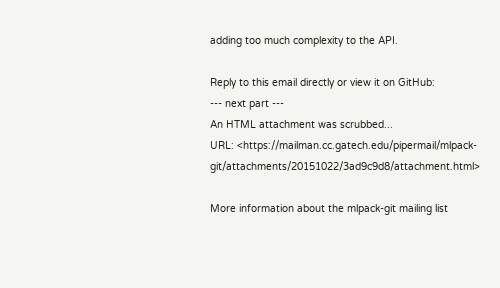adding too much complexity to the API.

Reply to this email directly or view it on GitHub:
--- next part ---
An HTML attachment was scrubbed...
URL: <https://mailman.cc.gatech.edu/pipermail/mlpack-git/attachments/20151022/3ad9c9d8/attachment.html>

More information about the mlpack-git mailing list